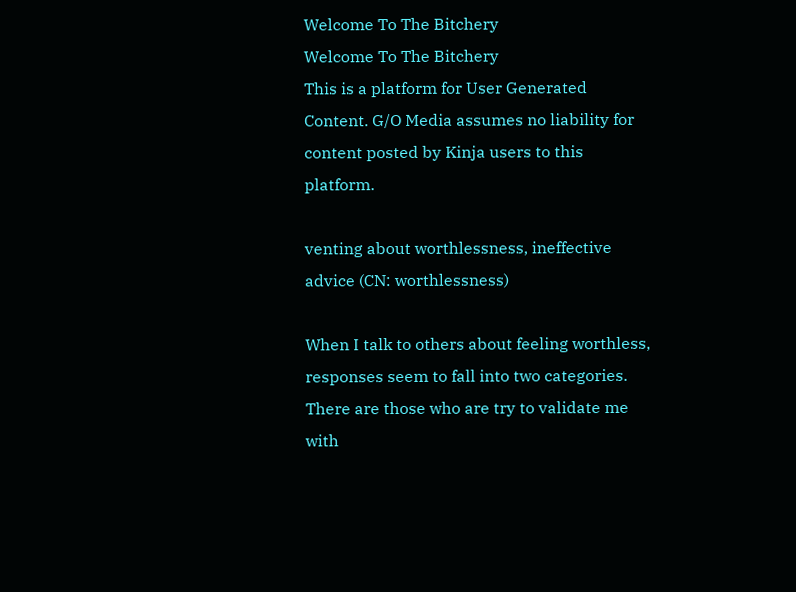Welcome To The Bitchery
Welcome To The Bitchery
This is a platform for User Generated Content. G/O Media assumes no liability for content posted by Kinja users to this platform.

venting about worthlessness, ineffective advice (CN: worthlessness)

When I talk to others about feeling worthless, responses seem to fall into two categories. There are those who are try to validate me with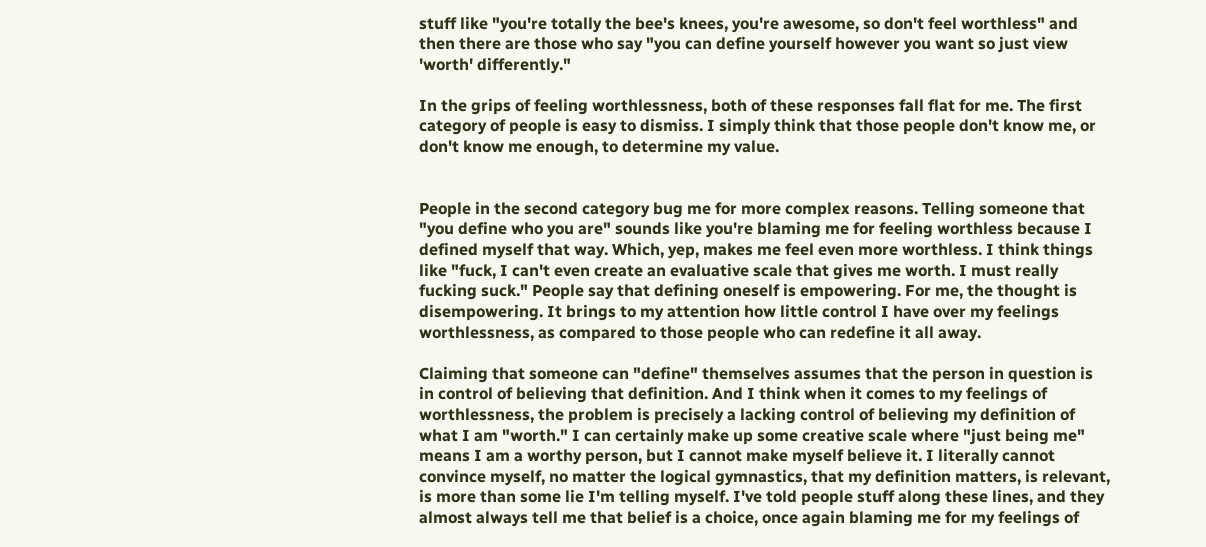stuff like "you're totally the bee's knees, you're awesome, so don't feel worthless" and then there are those who say "you can define yourself however you want so just view 'worth' differently."

In the grips of feeling worthlessness, both of these responses fall flat for me. The first category of people is easy to dismiss. I simply think that those people don't know me, or don't know me enough, to determine my value.


People in the second category bug me for more complex reasons. Telling someone that "you define who you are" sounds like you're blaming me for feeling worthless because I defined myself that way. Which, yep, makes me feel even more worthless. I think things like "fuck, I can't even create an evaluative scale that gives me worth. I must really fucking suck." People say that defining oneself is empowering. For me, the thought is disempowering. It brings to my attention how little control I have over my feelings worthlessness, as compared to those people who can redefine it all away.

Claiming that someone can "define" themselves assumes that the person in question is in control of believing that definition. And I think when it comes to my feelings of worthlessness, the problem is precisely a lacking control of believing my definition of what I am "worth." I can certainly make up some creative scale where "just being me" means I am a worthy person, but I cannot make myself believe it. I literally cannot convince myself, no matter the logical gymnastics, that my definition matters, is relevant, is more than some lie I'm telling myself. I've told people stuff along these lines, and they almost always tell me that belief is a choice, once again blaming me for my feelings of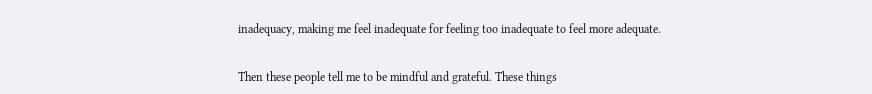inadequacy, making me feel inadequate for feeling too inadequate to feel more adequate.


Then these people tell me to be mindful and grateful. These things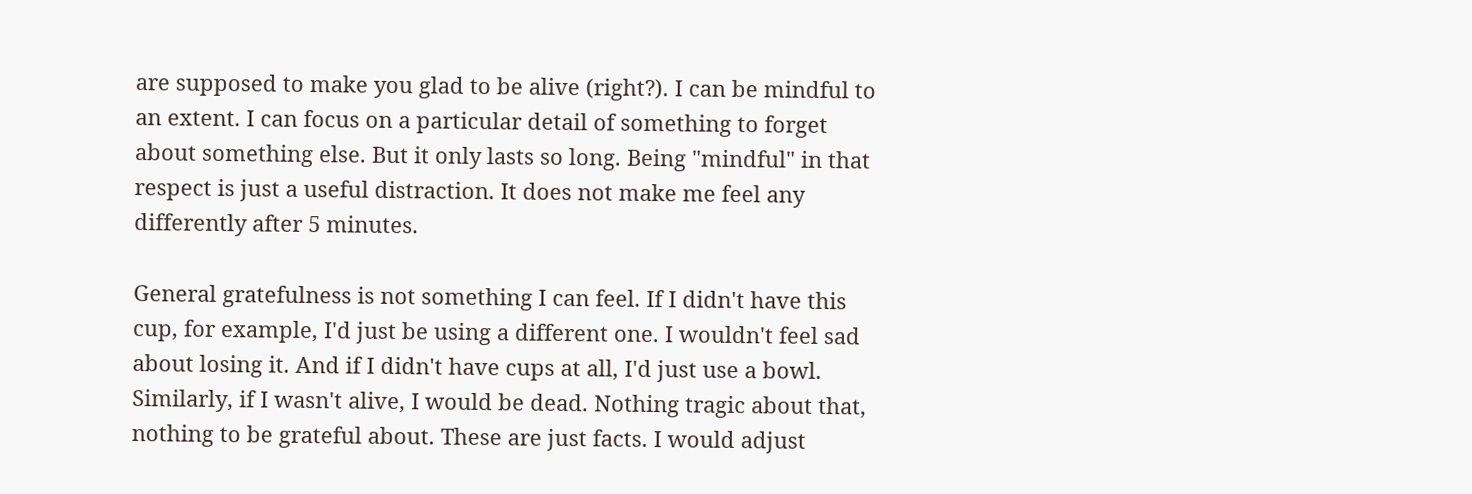are supposed to make you glad to be alive (right?). I can be mindful to an extent. I can focus on a particular detail of something to forget about something else. But it only lasts so long. Being "mindful" in that respect is just a useful distraction. It does not make me feel any differently after 5 minutes.

General gratefulness is not something I can feel. If I didn't have this cup, for example, I'd just be using a different one. I wouldn't feel sad about losing it. And if I didn't have cups at all, I'd just use a bowl. Similarly, if I wasn't alive, I would be dead. Nothing tragic about that, nothing to be grateful about. These are just facts. I would adjust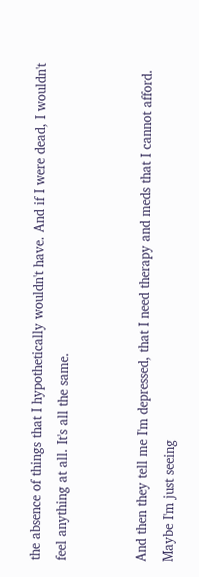the absence of things that I hypothetically wouldn't have. And if I were dead, I wouldn't feel anything at all. It's all the same.


And then they tell me I'm depressed, that I need therapy and meds that I cannot afford. Maybe I'm just seeing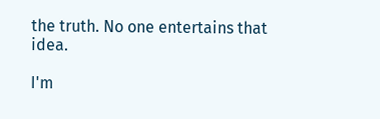the truth. No one entertains that idea.

I'm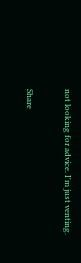not looking for advice. I'm just venting.

Share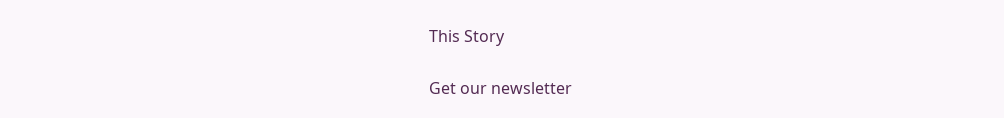This Story

Get our newsletter